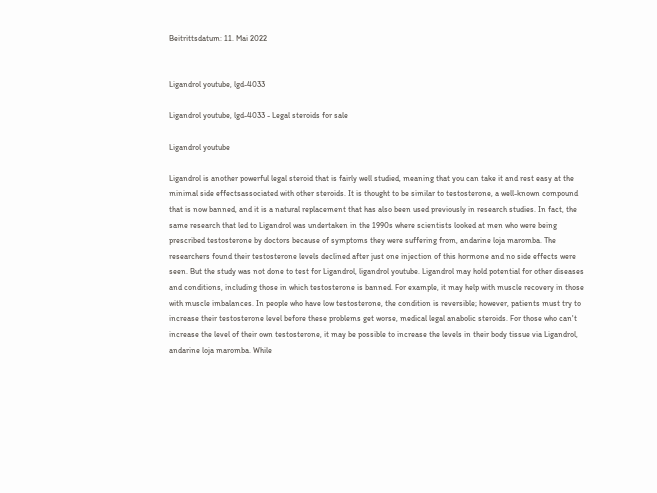Beitrittsdatum: 11. Mai 2022


Ligandrol youtube, lgd-4033

Ligandrol youtube, lgd-4033 - Legal steroids for sale

Ligandrol youtube

Ligandrol is another powerful legal steroid that is fairly well studied, meaning that you can take it and rest easy at the minimal side effectsassociated with other steroids. It is thought to be similar to testosterone, a well-known compound that is now banned, and it is a natural replacement that has also been used previously in research studies. In fact, the same research that led to Ligandrol was undertaken in the 1990s where scientists looked at men who were being prescribed testosterone by doctors because of symptoms they were suffering from, andarine loja maromba. The researchers found their testosterone levels declined after just one injection of this hormone and no side effects were seen. But the study was not done to test for Ligandrol, ligandrol youtube. Ligandrol may hold potential for other diseases and conditions, including those in which testosterone is banned. For example, it may help with muscle recovery in those with muscle imbalances. In people who have low testosterone, the condition is reversible; however, patients must try to increase their testosterone level before these problems get worse, medical legal anabolic steroids. For those who can't increase the level of their own testosterone, it may be possible to increase the levels in their body tissue via Ligandrol, andarine loja maromba. While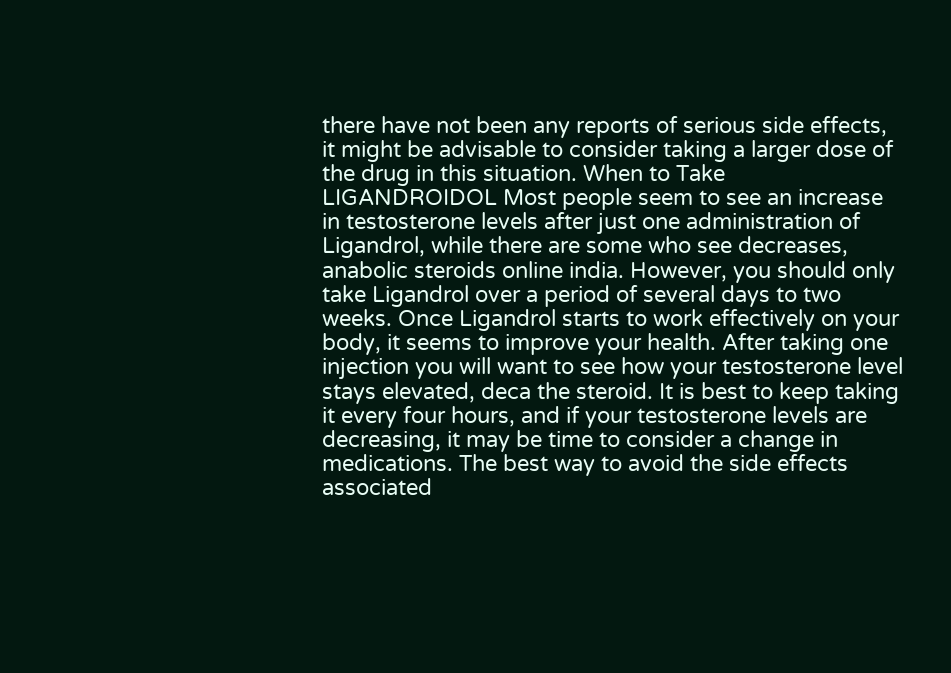there have not been any reports of serious side effects, it might be advisable to consider taking a larger dose of the drug in this situation. When to Take LIGANDROIDOL Most people seem to see an increase in testosterone levels after just one administration of Ligandrol, while there are some who see decreases, anabolic steroids online india. However, you should only take Ligandrol over a period of several days to two weeks. Once Ligandrol starts to work effectively on your body, it seems to improve your health. After taking one injection you will want to see how your testosterone level stays elevated, deca the steroid. It is best to keep taking it every four hours, and if your testosterone levels are decreasing, it may be time to consider a change in medications. The best way to avoid the side effects associated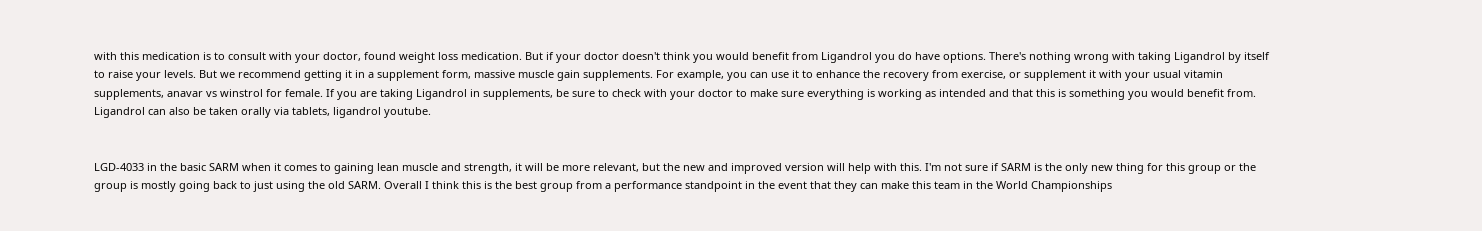with this medication is to consult with your doctor, found weight loss medication. But if your doctor doesn't think you would benefit from Ligandrol you do have options. There's nothing wrong with taking Ligandrol by itself to raise your levels. But we recommend getting it in a supplement form, massive muscle gain supplements. For example, you can use it to enhance the recovery from exercise, or supplement it with your usual vitamin supplements, anavar vs winstrol for female. If you are taking Ligandrol in supplements, be sure to check with your doctor to make sure everything is working as intended and that this is something you would benefit from. Ligandrol can also be taken orally via tablets, ligandrol youtube.


LGD-4033 in the basic SARM when it comes to gaining lean muscle and strength, it will be more relevant, but the new and improved version will help with this. I'm not sure if SARM is the only new thing for this group or the group is mostly going back to just using the old SARM. Overall I think this is the best group from a performance standpoint in the event that they can make this team in the World Championships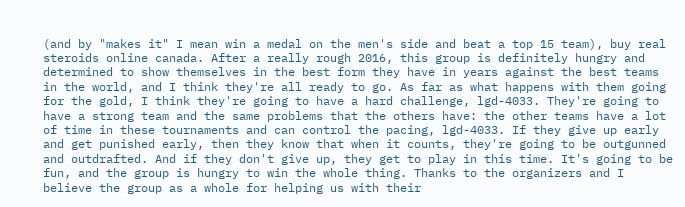(and by "makes it" I mean win a medal on the men's side and beat a top 15 team), buy real steroids online canada. After a really rough 2016, this group is definitely hungry and determined to show themselves in the best form they have in years against the best teams in the world, and I think they're all ready to go. As far as what happens with them going for the gold, I think they're going to have a hard challenge, lgd-4033. They're going to have a strong team and the same problems that the others have: the other teams have a lot of time in these tournaments and can control the pacing, lgd-4033. If they give up early and get punished early, then they know that when it counts, they're going to be outgunned and outdrafted. And if they don't give up, they get to play in this time. It's going to be fun, and the group is hungry to win the whole thing. Thanks to the organizers and I believe the group as a whole for helping us with their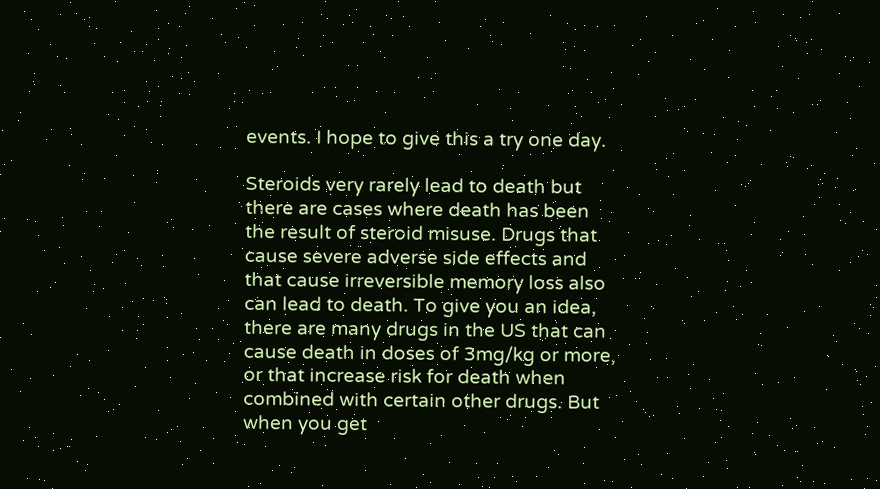events. I hope to give this a try one day.

Steroids very rarely lead to death but there are cases where death has been the result of steroid misuse. Drugs that cause severe adverse side effects and that cause irreversible memory loss also can lead to death. To give you an idea, there are many drugs in the US that can cause death in doses of 3mg/kg or more, or that increase risk for death when combined with certain other drugs. But when you get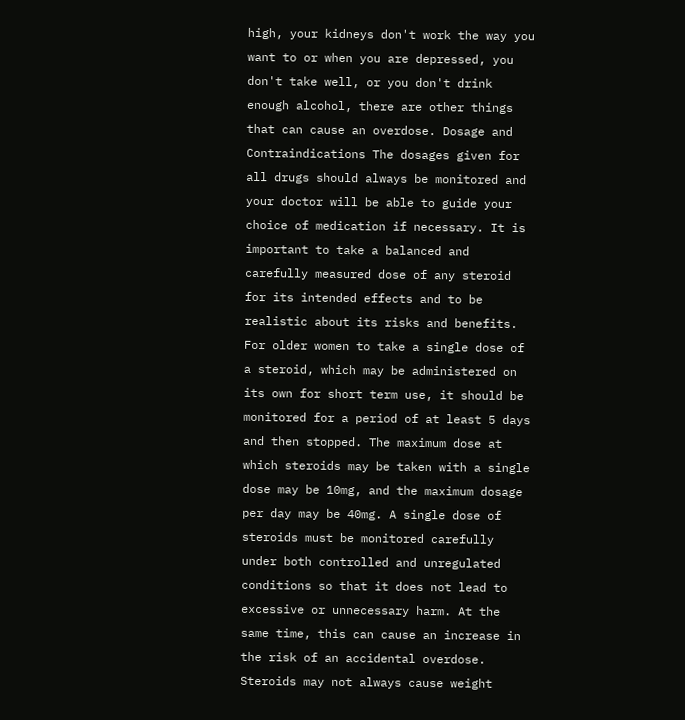high, your kidneys don't work the way you want to or when you are depressed, you don't take well, or you don't drink enough alcohol, there are other things that can cause an overdose. Dosage and Contraindications The dosages given for all drugs should always be monitored and your doctor will be able to guide your choice of medication if necessary. It is important to take a balanced and carefully measured dose of any steroid for its intended effects and to be realistic about its risks and benefits. For older women to take a single dose of a steroid, which may be administered on its own for short term use, it should be monitored for a period of at least 5 days and then stopped. The maximum dose at which steroids may be taken with a single dose may be 10mg, and the maximum dosage per day may be 40mg. A single dose of steroids must be monitored carefully under both controlled and unregulated conditions so that it does not lead to excessive or unnecessary harm. At the same time, this can cause an increase in the risk of an accidental overdose. Steroids may not always cause weight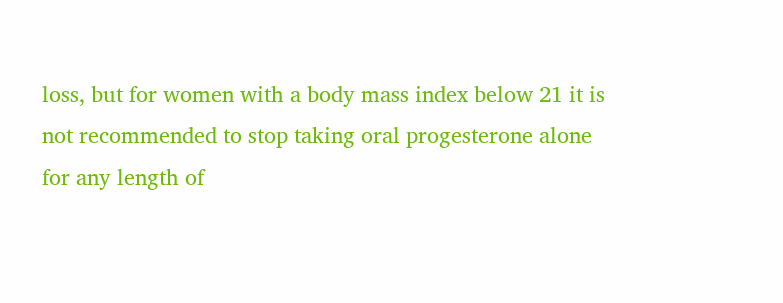loss, but for women with a body mass index below 21 it is not recommended to stop taking oral progesterone alone for any length of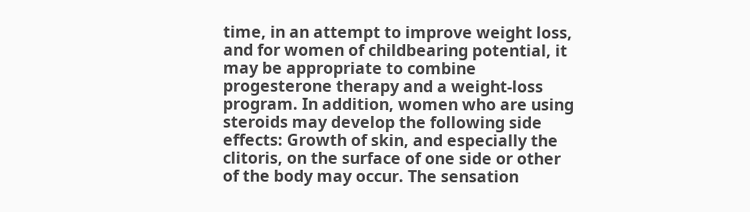time, in an attempt to improve weight loss, and for women of childbearing potential, it may be appropriate to combine progesterone therapy and a weight-loss program. In addition, women who are using steroids may develop the following side effects: Growth of skin, and especially the clitoris, on the surface of one side or other of the body may occur. The sensation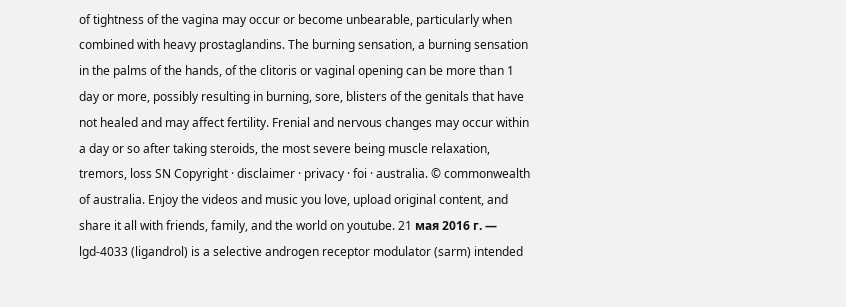of tightness of the vagina may occur or become unbearable, particularly when combined with heavy prostaglandins. The burning sensation, a burning sensation in the palms of the hands, of the clitoris or vaginal opening can be more than 1 day or more, possibly resulting in burning, sore, blisters of the genitals that have not healed and may affect fertility. Frenial and nervous changes may occur within a day or so after taking steroids, the most severe being muscle relaxation, tremors, loss SN Copyright · disclaimer · privacy · foi · australia. © commonwealth of australia. Enjoy the videos and music you love, upload original content, and share it all with friends, family, and the world on youtube. 21 мая 2016 г. — lgd-4033 (ligandrol) is a selective androgen receptor modulator (sarm) intended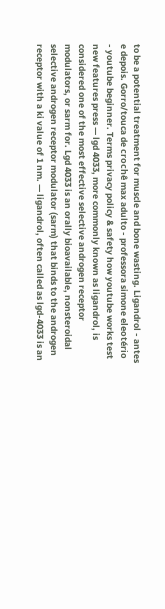to be a potential treatment for muscle and bone wasting. Ligandrol - antes e depois. Gorro/touca de crochê max adulto - professora simone eleotério - youtube beginner. Terms privacy policy & safety how youtube works test new features press — lgd 4033, more commonly known as ligandrol, is considered one of the most effective selective androgen receptor modulators, or sarm for. Lgd 4033 is an orally bioavailable, nonsteroidal selective androgen receptor modulator (sarm) that binds to the androgen receptor with a ki value of 1 nm. — ligandrol, often called as lgd-4033 is an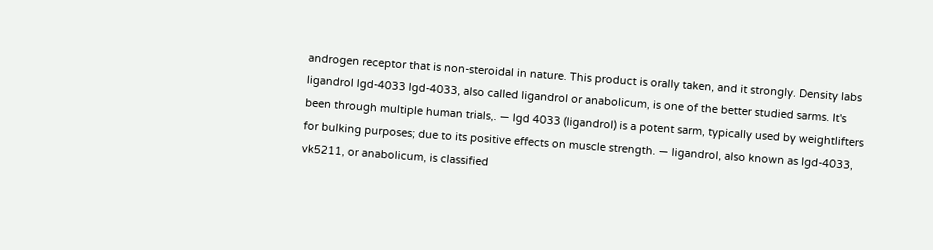androgen receptor that is non-steroidal in nature. This product is orally taken, and it strongly. Density labs ligandrol lgd-4033 lgd-4033, also called ligandrol or anabolicum, is one of the better studied sarms. It's been through multiple human trials,. — lgd 4033 (ligandrol) is a potent sarm, typically used by weightlifters for bulking purposes; due to its positive effects on muscle strength. — ligandrol, also known as lgd-4033, vk5211, or anabolicum, is classified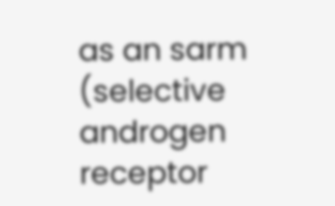as an sarm (selective androgen receptor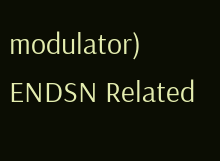modulator) ENDSN Related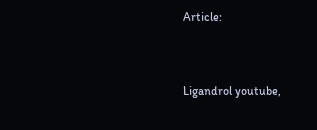Article:


Ligandrol youtube,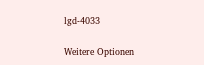lgd-4033

Weitere Optionen